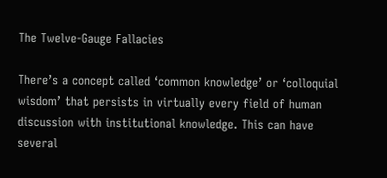The Twelve-Gauge Fallacies

There’s a concept called ‘common knowledge’ or ‘colloquial wisdom’ that persists in virtually every field of human discussion with institutional knowledge. This can have several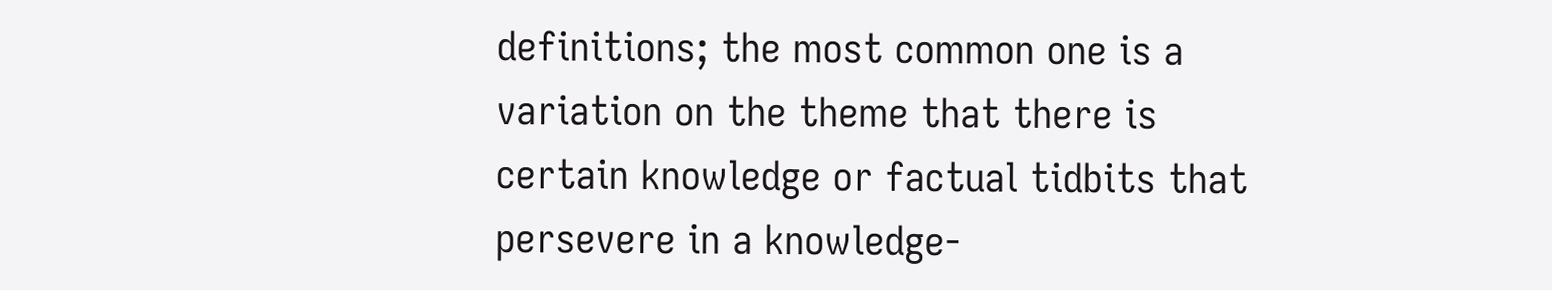definitions; the most common one is a variation on the theme that there is certain knowledge or factual tidbits that persevere in a knowledge-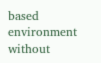based environment without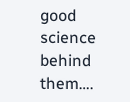good science behind them….